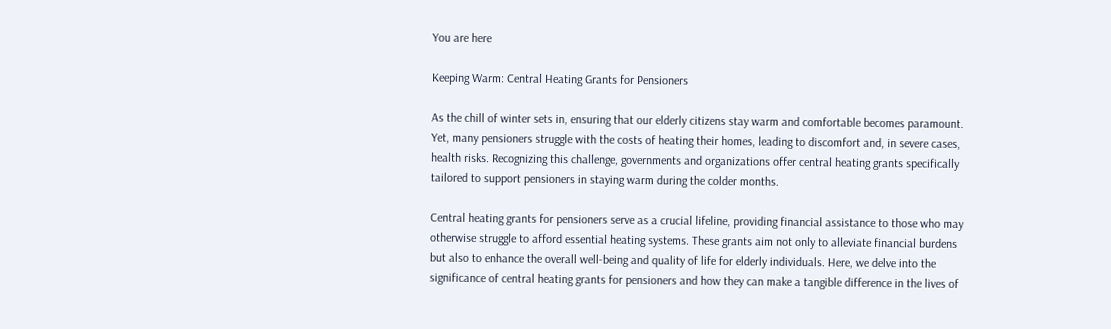You are here

Keeping Warm: Central Heating Grants for Pensioners

As the chill of winter sets in, ensuring that our elderly citizens stay warm and comfortable becomes paramount. Yet, many pensioners struggle with the costs of heating their homes, leading to discomfort and, in severe cases, health risks. Recognizing this challenge, governments and organizations offer central heating grants specifically tailored to support pensioners in staying warm during the colder months.

Central heating grants for pensioners serve as a crucial lifeline, providing financial assistance to those who may otherwise struggle to afford essential heating systems. These grants aim not only to alleviate financial burdens but also to enhance the overall well-being and quality of life for elderly individuals. Here, we delve into the significance of central heating grants for pensioners and how they can make a tangible difference in the lives of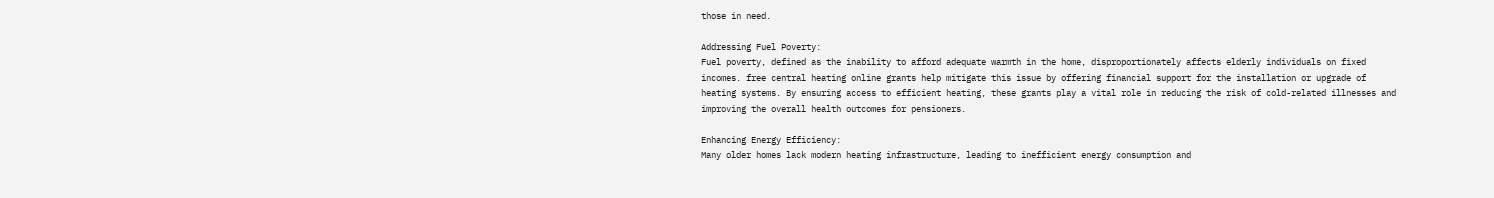those in need.

Addressing Fuel Poverty:
Fuel poverty, defined as the inability to afford adequate warmth in the home, disproportionately affects elderly individuals on fixed incomes. free central heating online grants help mitigate this issue by offering financial support for the installation or upgrade of heating systems. By ensuring access to efficient heating, these grants play a vital role in reducing the risk of cold-related illnesses and improving the overall health outcomes for pensioners.

Enhancing Energy Efficiency:
Many older homes lack modern heating infrastructure, leading to inefficient energy consumption and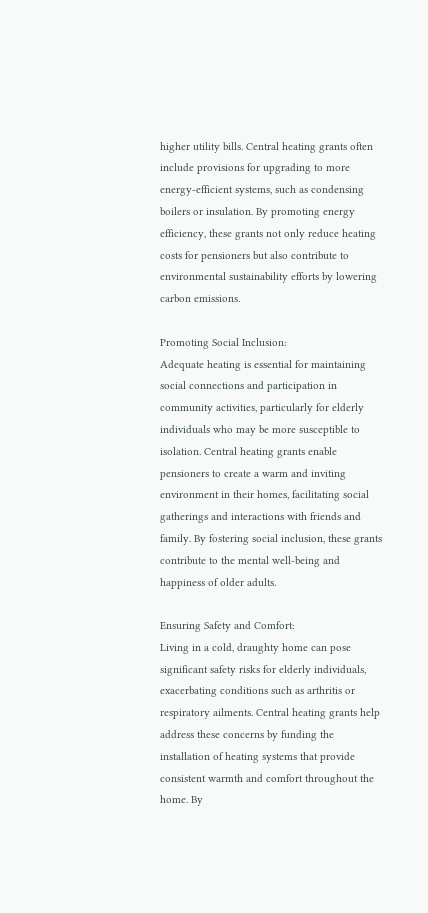higher utility bills. Central heating grants often include provisions for upgrading to more energy-efficient systems, such as condensing boilers or insulation. By promoting energy efficiency, these grants not only reduce heating costs for pensioners but also contribute to environmental sustainability efforts by lowering carbon emissions.

Promoting Social Inclusion:
Adequate heating is essential for maintaining social connections and participation in community activities, particularly for elderly individuals who may be more susceptible to isolation. Central heating grants enable pensioners to create a warm and inviting environment in their homes, facilitating social gatherings and interactions with friends and family. By fostering social inclusion, these grants contribute to the mental well-being and happiness of older adults.

Ensuring Safety and Comfort:
Living in a cold, draughty home can pose significant safety risks for elderly individuals, exacerbating conditions such as arthritis or respiratory ailments. Central heating grants help address these concerns by funding the installation of heating systems that provide consistent warmth and comfort throughout the home. By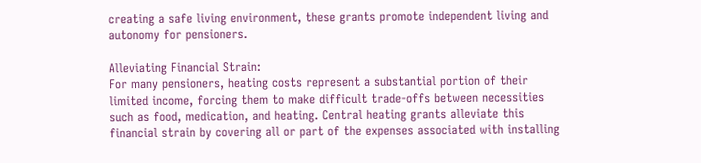creating a safe living environment, these grants promote independent living and autonomy for pensioners.

Alleviating Financial Strain:
For many pensioners, heating costs represent a substantial portion of their limited income, forcing them to make difficult trade-offs between necessities such as food, medication, and heating. Central heating grants alleviate this financial strain by covering all or part of the expenses associated with installing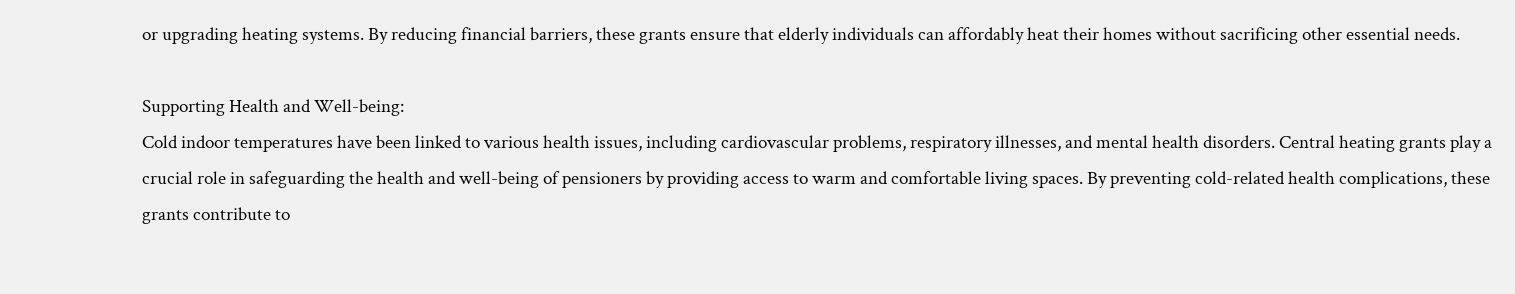or upgrading heating systems. By reducing financial barriers, these grants ensure that elderly individuals can affordably heat their homes without sacrificing other essential needs.

Supporting Health and Well-being:
Cold indoor temperatures have been linked to various health issues, including cardiovascular problems, respiratory illnesses, and mental health disorders. Central heating grants play a crucial role in safeguarding the health and well-being of pensioners by providing access to warm and comfortable living spaces. By preventing cold-related health complications, these grants contribute to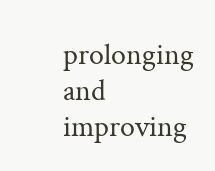prolonging and improving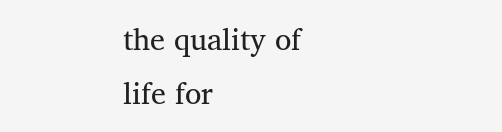the quality of life for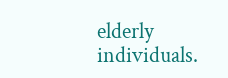elderly individuals.